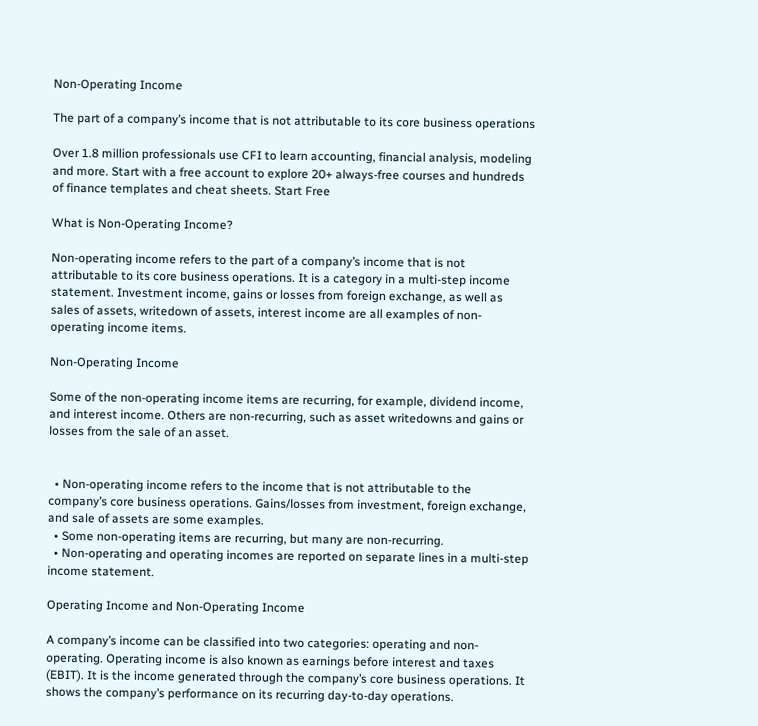Non-Operating Income

The part of a company’s income that is not attributable to its core business operations

Over 1.8 million professionals use CFI to learn accounting, financial analysis, modeling and more. Start with a free account to explore 20+ always-free courses and hundreds of finance templates and cheat sheets. Start Free

What is Non-Operating Income?

Non-operating income refers to the part of a company’s income that is not attributable to its core business operations. It is a category in a multi-step income statement. Investment income, gains or losses from foreign exchange, as well as sales of assets, writedown of assets, interest income are all examples of non-operating income items.

Non-Operating Income

Some of the non-operating income items are recurring, for example, dividend income, and interest income. Others are non-recurring, such as asset writedowns and gains or losses from the sale of an asset.


  • Non-operating income refers to the income that is not attributable to the company’s core business operations. Gains/losses from investment, foreign exchange, and sale of assets are some examples.
  • Some non-operating items are recurring, but many are non-recurring.
  • Non-operating and operating incomes are reported on separate lines in a multi-step income statement.

Operating Income and Non-Operating Income

A company’s income can be classified into two categories: operating and non-operating. Operating income is also known as earnings before interest and taxes (EBIT). It is the income generated through the company’s core business operations. It shows the company’s performance on its recurring day-to-day operations.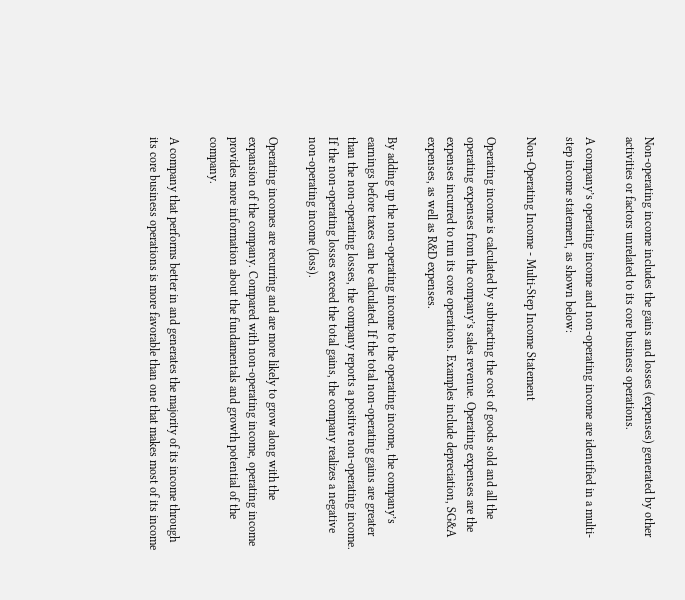Non-operating income includes the gains and losses (expenses) generated by other activities or factors unrelated to its core business operations.

A company’s operating income and non-operating income are identified in a multi-step income statement, as shown below:

Non-Operating Income - Multi-Step Income Statement

Operating income is calculated by subtracting the cost of goods sold and all the operating expenses from the company’s sales revenue. Operating expenses are the expenses incurred to run its core operations. Examples include depreciation, SG&A expenses, as well as R&D expenses.

By adding up the non-operating income to the operating income, the company’s earnings before taxes can be calculated. If the total non-operating gains are greater than the non-operating losses, the company reports a positive non-operating income. If the non-operating losses exceed the total gains, the company realizes a negative non-operating income (loss).

Operating incomes are recurring and are more likely to grow along with the expansion of the company. Compared with non-operating income, operating income provides more information about the fundamentals and growth potential of the company.

A company that performs better in and generates the majority of its income through its core business operations is more favorable than one that makes most of its income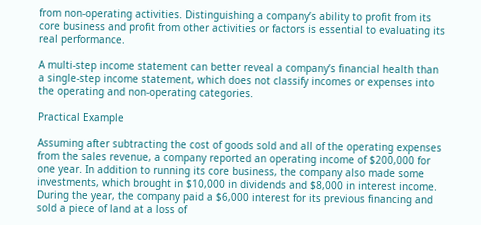from non-operating activities. Distinguishing a company’s ability to profit from its core business and profit from other activities or factors is essential to evaluating its real performance.

A multi-step income statement can better reveal a company’s financial health than a single-step income statement, which does not classify incomes or expenses into the operating and non-operating categories.

Practical Example

Assuming after subtracting the cost of goods sold and all of the operating expenses from the sales revenue, a company reported an operating income of $200,000 for one year. In addition to running its core business, the company also made some investments, which brought in $10,000 in dividends and $8,000 in interest income. During the year, the company paid a $6,000 interest for its previous financing and sold a piece of land at a loss of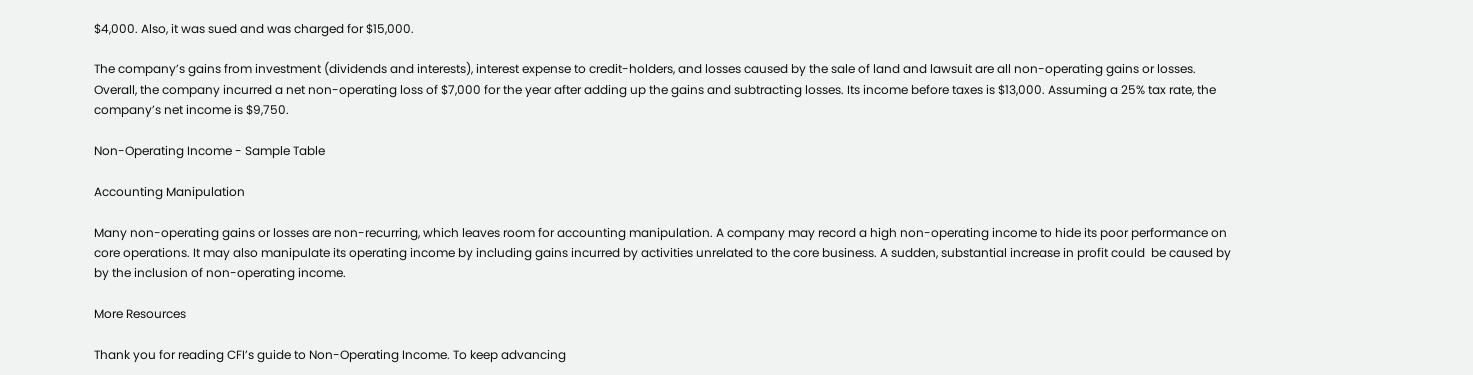$4,000. Also, it was sued and was charged for $15,000.

The company’s gains from investment (dividends and interests), interest expense to credit-holders, and losses caused by the sale of land and lawsuit are all non-operating gains or losses. Overall, the company incurred a net non-operating loss of $7,000 for the year after adding up the gains and subtracting losses. Its income before taxes is $13,000. Assuming a 25% tax rate, the company’s net income is $9,750.

Non-Operating Income - Sample Table

Accounting Manipulation

Many non-operating gains or losses are non-recurring, which leaves room for accounting manipulation. A company may record a high non-operating income to hide its poor performance on core operations. It may also manipulate its operating income by including gains incurred by activities unrelated to the core business. A sudden, substantial increase in profit could  be caused by by the inclusion of non-operating income.

More Resources

Thank you for reading CFI’s guide to Non-Operating Income. To keep advancing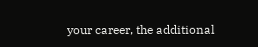your career, the additional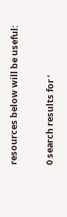resources below will be useful:

0 search results for ‘